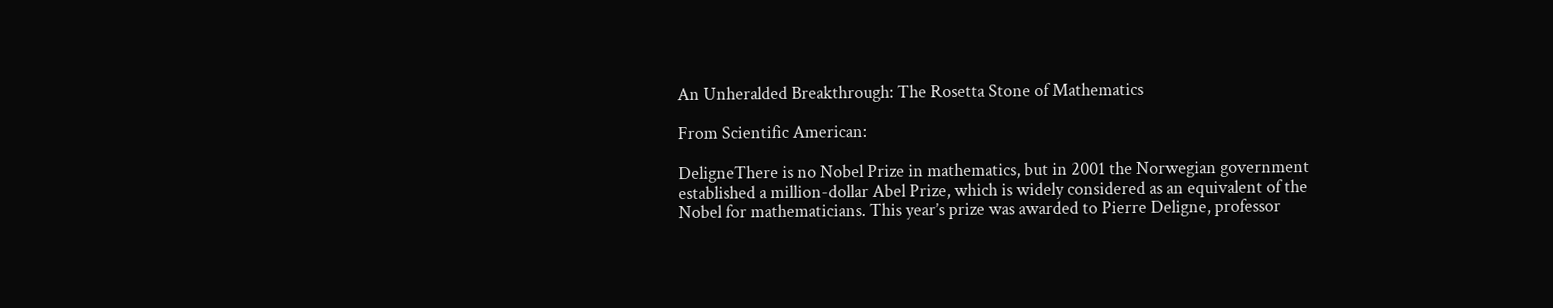An Unheralded Breakthrough: The Rosetta Stone of Mathematics

From Scientific American:

DeligneThere is no Nobel Prize in mathematics, but in 2001 the Norwegian government established a million-dollar Abel Prize, which is widely considered as an equivalent of the Nobel for mathematicians. This year’s prize was awarded to Pierre Deligne, professor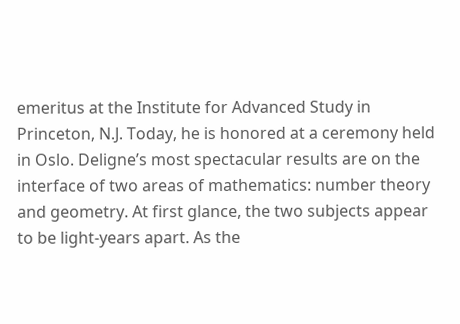emeritus at the Institute for Advanced Study in Princeton, N.J. Today, he is honored at a ceremony held in Oslo. Deligne’s most spectacular results are on the interface of two areas of mathematics: number theory and geometry. At first glance, the two subjects appear to be light-years apart. As the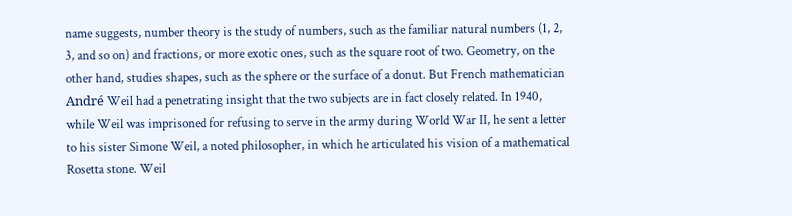name suggests, number theory is the study of numbers, such as the familiar natural numbers (1, 2, 3, and so on) and fractions, or more exotic ones, such as the square root of two. Geometry, on the other hand, studies shapes, such as the sphere or the surface of a donut. But French mathematician André Weil had a penetrating insight that the two subjects are in fact closely related. In 1940, while Weil was imprisoned for refusing to serve in the army during World War II, he sent a letter to his sister Simone Weil, a noted philosopher, in which he articulated his vision of a mathematical Rosetta stone. Weil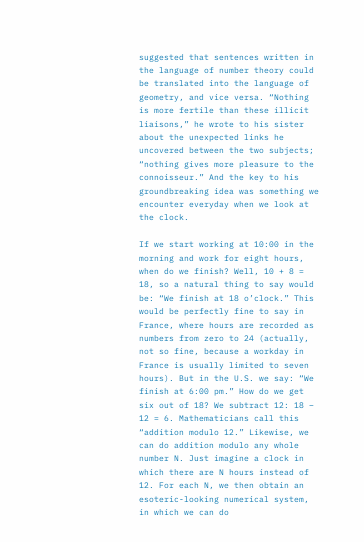suggested that sentences written in the language of number theory could be translated into the language of geometry, and vice versa. “Nothing is more fertile than these illicit liaisons,” he wrote to his sister about the unexpected links he uncovered between the two subjects; “nothing gives more pleasure to the connoisseur.” And the key to his groundbreaking idea was something we encounter everyday when we look at the clock.

If we start working at 10:00 in the morning and work for eight hours, when do we finish? Well, 10 + 8 = 18, so a natural thing to say would be: “We finish at 18 o’clock.” This would be perfectly fine to say in France, where hours are recorded as numbers from zero to 24 (actually, not so fine, because a workday in France is usually limited to seven hours). But in the U.S. we say: “We finish at 6:00 pm.” How do we get six out of 18? We subtract 12: 18 – 12 = 6. Mathematicians call this “addition modulo 12.” Likewise, we can do addition modulo any whole number N. Just imagine a clock in which there are N hours instead of 12. For each N, we then obtain an esoteric-looking numerical system, in which we can do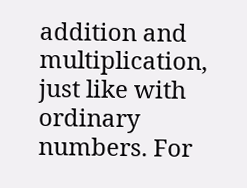addition and multiplication, just like with ordinary numbers. For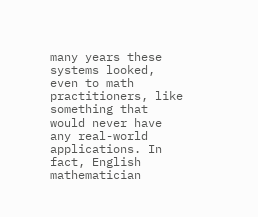many years these systems looked, even to math practitioners, like something that would never have any real-world applications. In fact, English mathematician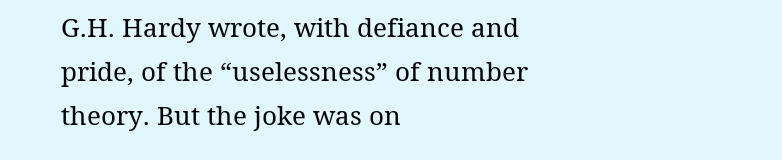G.H. Hardy wrote, with defiance and pride, of the “uselessness” of number theory. But the joke was on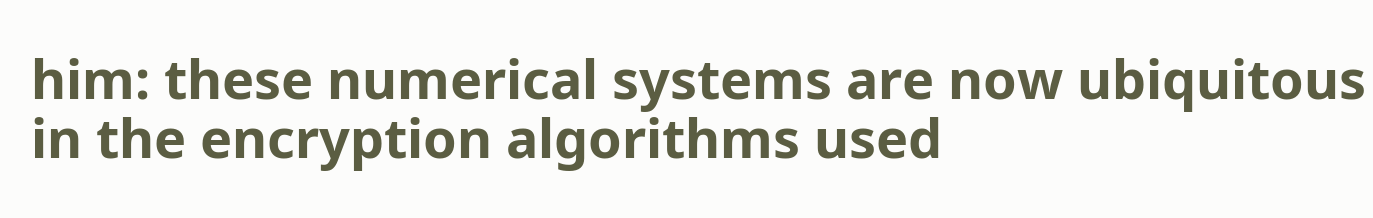him: these numerical systems are now ubiquitous in the encryption algorithms used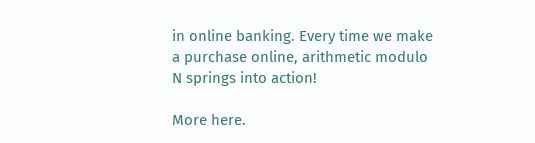in online banking. Every time we make a purchase online, arithmetic modulo N springs into action!

More here.